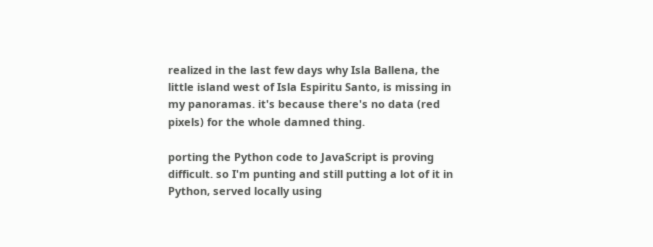realized in the last few days why Isla Ballena, the little island west of Isla Espiritu Santo, is missing in my panoramas. it's because there's no data (red pixels) for the whole damned thing.

porting the Python code to JavaScript is proving difficult. so I'm punting and still putting a lot of it in Python, served locally using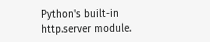Python's built-in http.server module.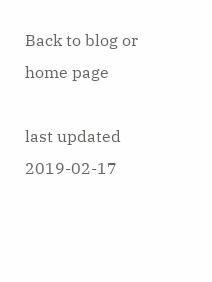Back to blog or home page

last updated 2019-02-17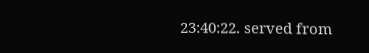23:40:22. served from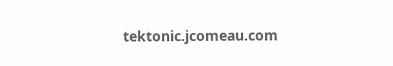tektonic.jcomeau.com